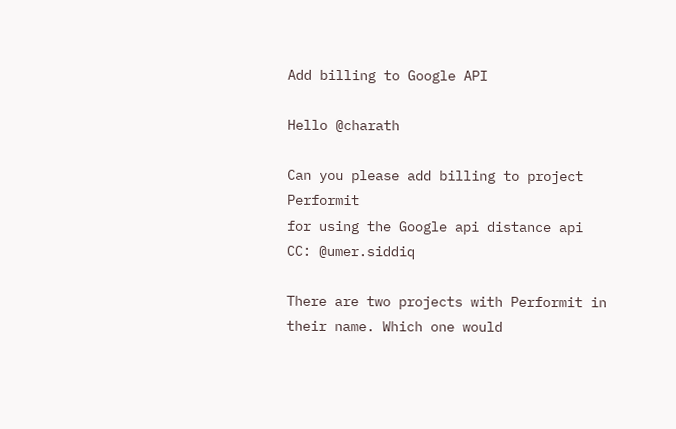Add billing to Google API

Hello @charath

Can you please add billing to project Performit
for using the Google api distance api
CC: @umer.siddiq

There are two projects with Performit in their name. Which one would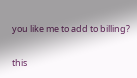you like me to add to billing?

this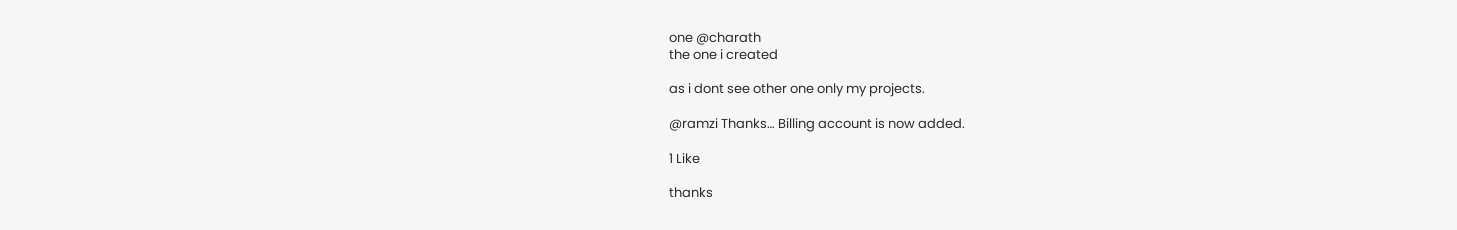one @charath
the one i created

as i dont see other one only my projects.

@ramzi Thanks… Billing account is now added.

1 Like

thanks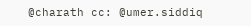@charath cc: @umer.siddiq